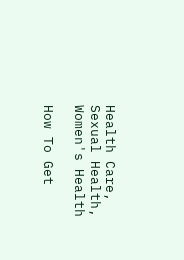Health Care, Sexual Health, Women's Health

How To Get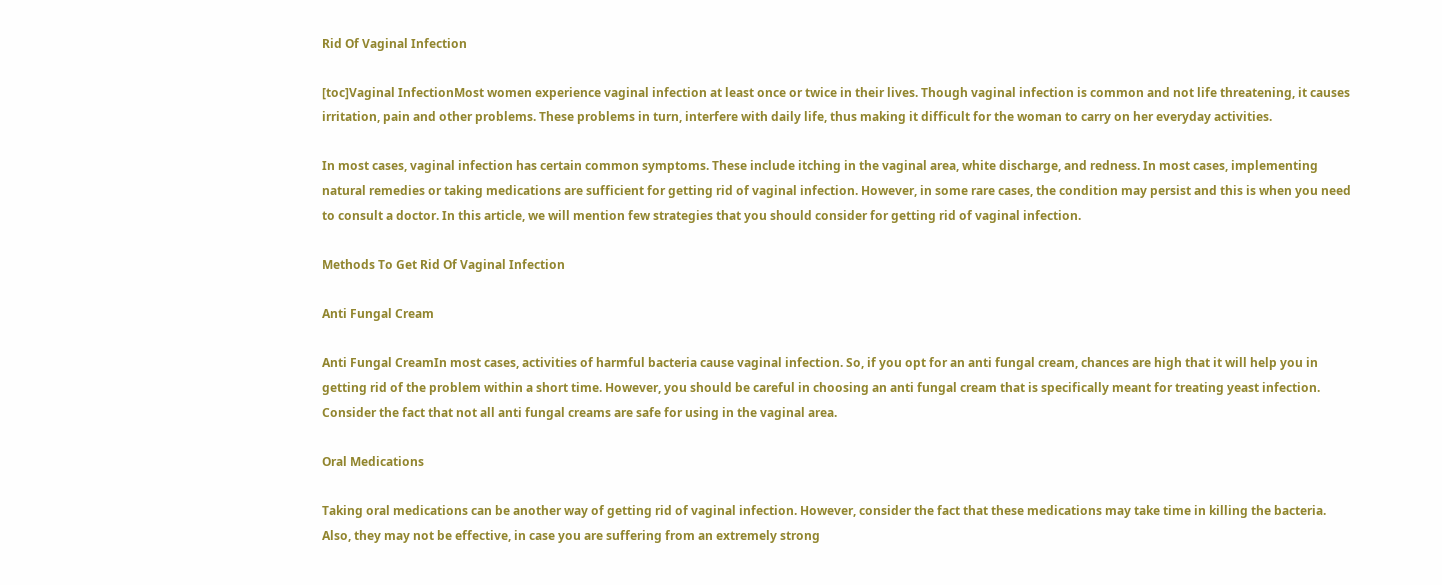Rid Of Vaginal Infection

[toc]Vaginal InfectionMost women experience vaginal infection at least once or twice in their lives. Though vaginal infection is common and not life threatening, it causes irritation, pain and other problems. These problems in turn, interfere with daily life, thus making it difficult for the woman to carry on her everyday activities.

In most cases, vaginal infection has certain common symptoms. These include itching in the vaginal area, white discharge, and redness. In most cases, implementing natural remedies or taking medications are sufficient for getting rid of vaginal infection. However, in some rare cases, the condition may persist and this is when you need to consult a doctor. In this article, we will mention few strategies that you should consider for getting rid of vaginal infection.

Methods To Get Rid Of Vaginal Infection

Anti Fungal Cream

Anti Fungal CreamIn most cases, activities of harmful bacteria cause vaginal infection. So, if you opt for an anti fungal cream, chances are high that it will help you in getting rid of the problem within a short time. However, you should be careful in choosing an anti fungal cream that is specifically meant for treating yeast infection. Consider the fact that not all anti fungal creams are safe for using in the vaginal area.

Oral Medications

Taking oral medications can be another way of getting rid of vaginal infection. However, consider the fact that these medications may take time in killing the bacteria. Also, they may not be effective, in case you are suffering from an extremely strong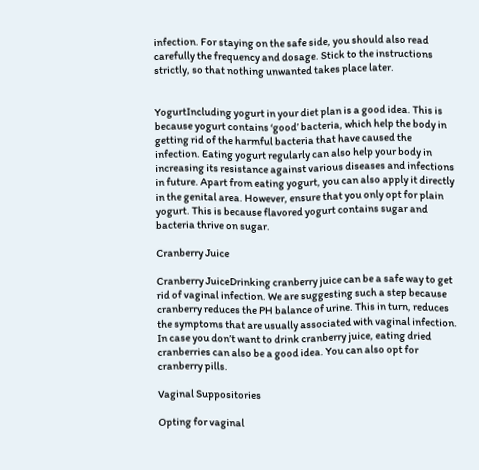infection. For staying on the safe side, you should also read carefully the frequency and dosage. Stick to the instructions strictly, so that nothing unwanted takes place later.


YogurtIncluding yogurt in your diet plan is a good idea. This is because yogurt contains ‘good’ bacteria, which help the body in getting rid of the harmful bacteria that have caused the infection. Eating yogurt regularly can also help your body in increasing its resistance against various diseases and infections in future. Apart from eating yogurt, you can also apply it directly in the genital area. However, ensure that you only opt for plain yogurt. This is because flavored yogurt contains sugar and bacteria thrive on sugar.

Cranberry Juice

Cranberry JuiceDrinking cranberry juice can be a safe way to get rid of vaginal infection. We are suggesting such a step because cranberry reduces the PH balance of urine. This in turn, reduces the symptoms that are usually associated with vaginal infection. In case you don’t want to drink cranberry juice, eating dried cranberries can also be a good idea. You can also opt for cranberry pills.

Vaginal Suppositories

Opting for vaginal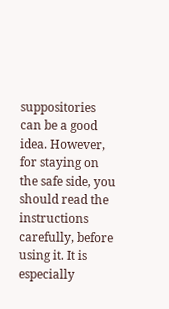suppositories can be a good idea. However, for staying on the safe side, you should read the instructions carefully, before using it. It is especially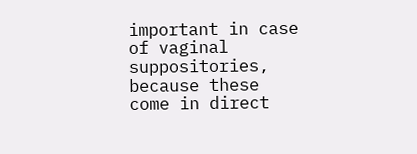important in case of vaginal suppositories, because these come in direct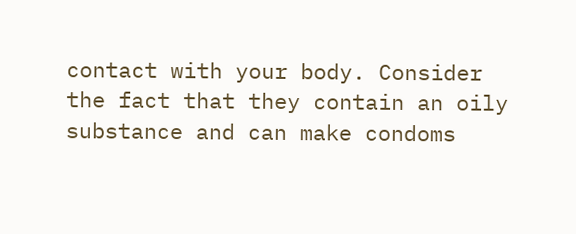contact with your body. Consider the fact that they contain an oily substance and can make condoms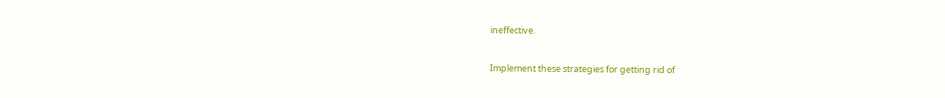ineffective.

Implement these strategies for getting rid of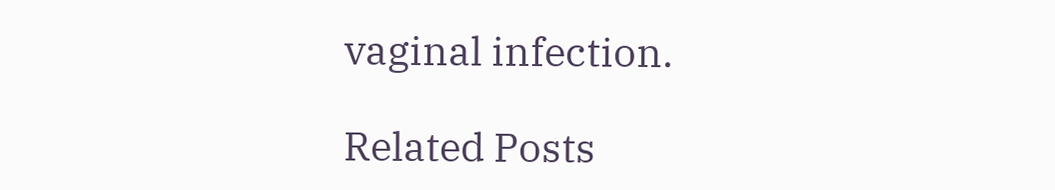vaginal infection.

Related Posts